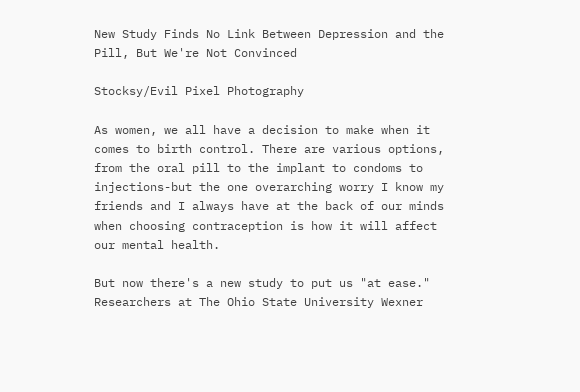New Study Finds No Link Between Depression and the Pill, But We're Not Convinced

Stocksy/Evil Pixel Photography

As women, we all have a decision to make when it comes to birth control. There are various options, from the oral pill to the implant to condoms to injections-but the one overarching worry I know my friends and I always have at the back of our minds when choosing contraception is how it will affect our mental health.

But now there's a new study to put us "at ease." Researchers at The Ohio State University Wexner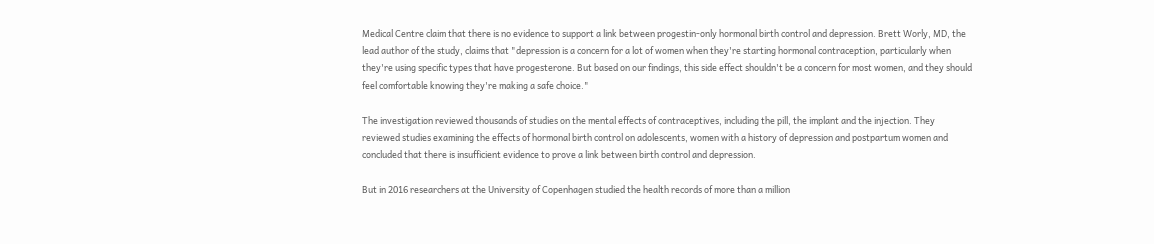Medical Centre claim that there is no evidence to support a link between progestin-only hormonal birth control and depression. Brett Worly, MD, the lead author of the study, claims that "depression is a concern for a lot of women when they're starting hormonal contraception, particularly when they're using specific types that have progesterone. But based on our findings, this side effect shouldn't be a concern for most women, and they should feel comfortable knowing they're making a safe choice."

The investigation reviewed thousands of studies on the mental effects of contraceptives, including the pill, the implant and the injection. They reviewed studies examining the effects of hormonal birth control on adolescents, women with a history of depression and postpartum women and concluded that there is insufficient evidence to prove a link between birth control and depression.

But in 2016 researchers at the University of Copenhagen studied the health records of more than a million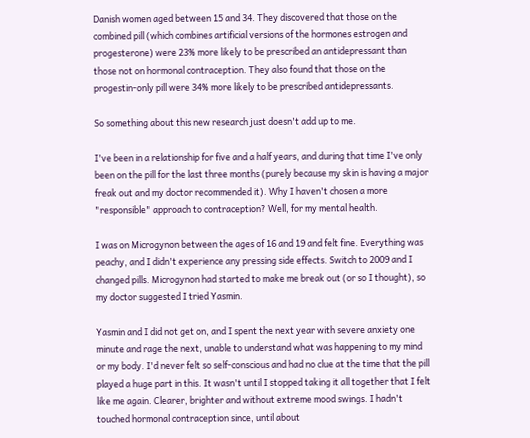Danish women aged between 15 and 34. They discovered that those on the combined pill (which combines artificial versions of the hormones estrogen and progesterone) were 23% more likely to be prescribed an antidepressant than those not on hormonal contraception. They also found that those on the progestin-only pill were 34% more likely to be prescribed antidepressants.

So something about this new research just doesn't add up to me.

I've been in a relationship for five and a half years, and during that time I've only been on the pill for the last three months (purely because my skin is having a major freak out and my doctor recommended it). Why I haven't chosen a more "responsible" approach to contraception? Well, for my mental health.

I was on Microgynon between the ages of 16 and 19 and felt fine. Everything was peachy, and I didn't experience any pressing side effects. Switch to 2009 and I changed pills. Microgynon had started to make me break out (or so I thought), so my doctor suggested I tried Yasmin.

Yasmin and I did not get on, and I spent the next year with severe anxiety one minute and rage the next, unable to understand what was happening to my mind or my body. I'd never felt so self-conscious and had no clue at the time that the pill played a huge part in this. It wasn't until I stopped taking it all together that I felt like me again. Clearer, brighter and without extreme mood swings. I hadn't touched hormonal contraception since, until about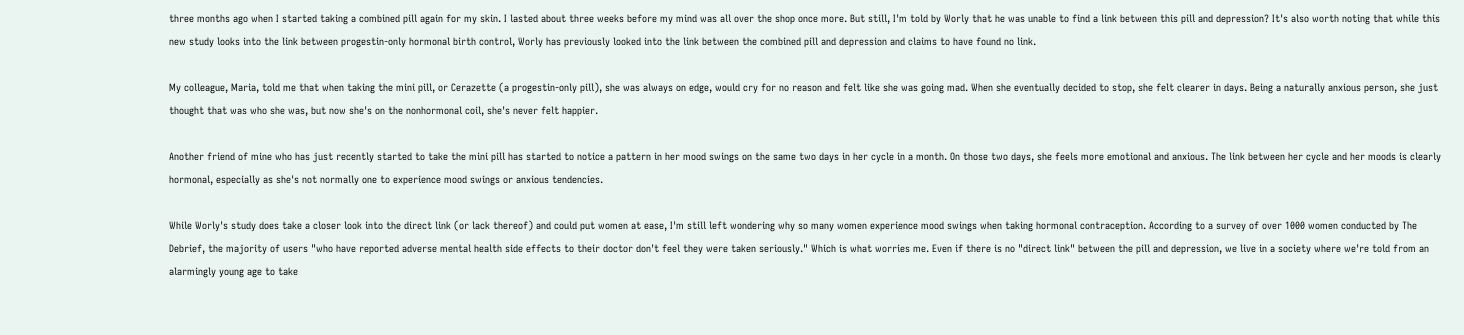three months ago when I started taking a combined pill again for my skin. I lasted about three weeks before my mind was all over the shop once more. But still, I'm told by Worly that he was unable to find a link between this pill and depression? It's also worth noting that while this new study looks into the link between progestin-only hormonal birth control, Worly has previously looked into the link between the combined pill and depression and claims to have found no link.

My colleague, Maria, told me that when taking the mini pill, or Cerazette (a progestin-only pill), she was always on edge, would cry for no reason and felt like she was going mad. When she eventually decided to stop, she felt clearer in days. Being a naturally anxious person, she just thought that was who she was, but now she's on the nonhormonal coil, she's never felt happier.

Another friend of mine who has just recently started to take the mini pill has started to notice a pattern in her mood swings on the same two days in her cycle in a month. On those two days, she feels more emotional and anxious. The link between her cycle and her moods is clearly hormonal, especially as she's not normally one to experience mood swings or anxious tendencies.

While Worly's study does take a closer look into the direct link (or lack thereof) and could put women at ease, I'm still left wondering why so many women experience mood swings when taking hormonal contraception. According to a survey of over 1000 women conducted by The Debrief, the majority of users "who have reported adverse mental health side effects to their doctor don't feel they were taken seriously." Which is what worries me. Even if there is no "direct link" between the pill and depression, we live in a society where we're told from an alarmingly young age to take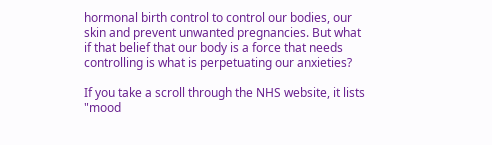hormonal birth control to control our bodies, our skin and prevent unwanted pregnancies. But what if that belief that our body is a force that needs controlling is what is perpetuating our anxieties?

If you take a scroll through the NHS website, it lists "mood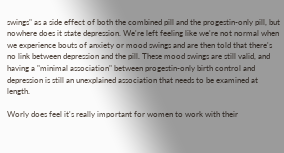swings" as a side effect of both the combined pill and the progestin-only pill, but nowhere does it state depression. We're left feeling like we're not normal when we experience bouts of anxiety or mood swings and are then told that there's no link between depression and the pill. These mood swings are still valid, and having a "minimal association" between progestin-only birth control and depression is still an unexplained association that needs to be examined at length.

Worly does feel it's really important for women to work with their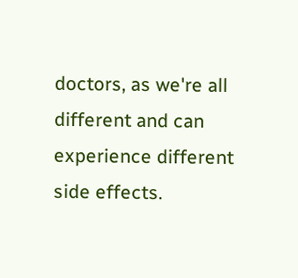doctors, as we're all different and can experience different side effects.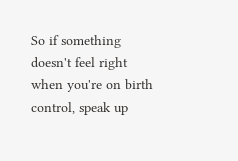So if something doesn't feel right when you're on birth control, speak up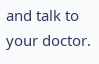and talk to your doctor.